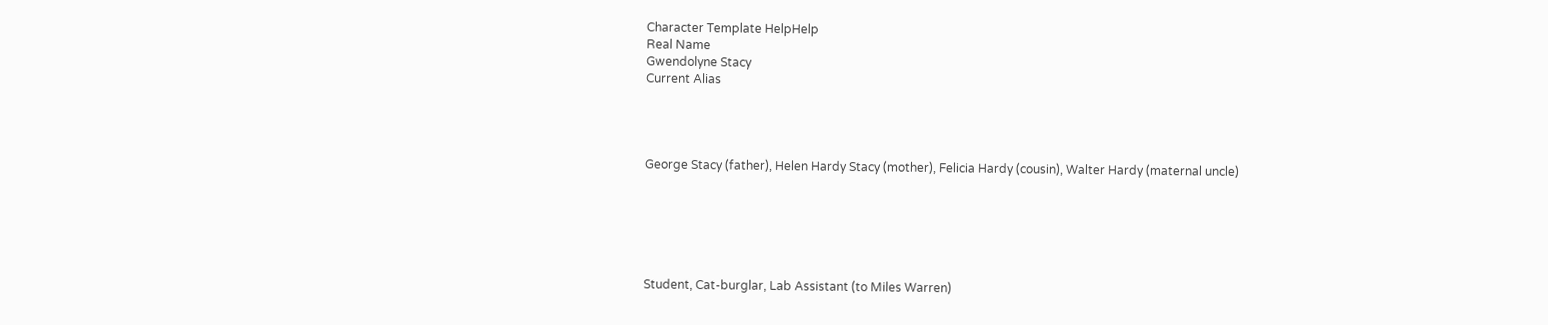Character Template HelpHelp
Real Name
Gwendolyne Stacy
Current Alias




George Stacy (father), Helen Hardy Stacy (mother), Felicia Hardy (cousin), Walter Hardy (maternal uncle)






Student, Cat-burglar, Lab Assistant (to Miles Warren)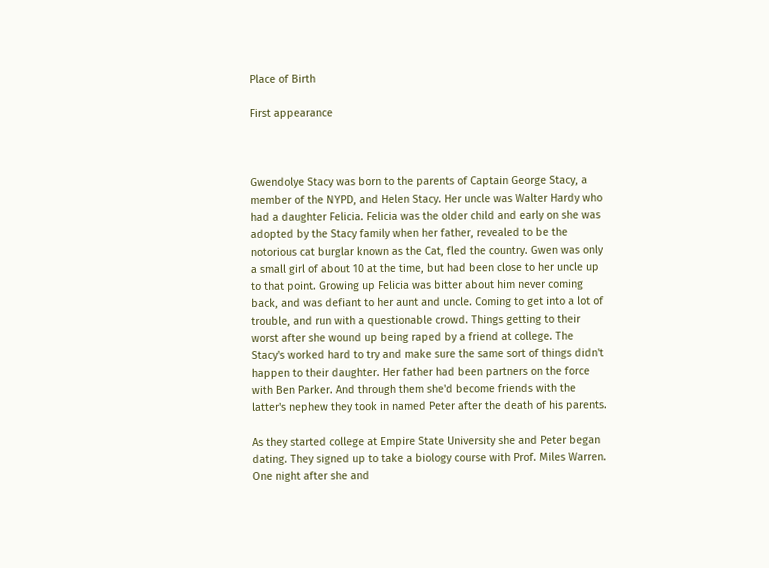Place of Birth

First appearance



Gwendolye Stacy was born to the parents of Captain George Stacy, a member of the NYPD, and Helen Stacy. Her uncle was Walter Hardy who had a daughter Felicia. Felicia was the older child and early on she was adopted by the Stacy family when her father, revealed to be the notorious cat burglar known as the Cat, fled the country. Gwen was only a small girl of about 10 at the time, but had been close to her uncle up to that point. Growing up Felicia was bitter about him never coming back, and was defiant to her aunt and uncle. Coming to get into a lot of trouble, and run with a questionable crowd. Things getting to their worst after she wound up being raped by a friend at college. The Stacy's worked hard to try and make sure the same sort of things didn't happen to their daughter. Her father had been partners on the force with Ben Parker. And through them she'd become friends with the latter's nephew they took in named Peter after the death of his parents.

As they started college at Empire State University she and Peter began dating. They signed up to take a biology course with Prof. Miles Warren. One night after she and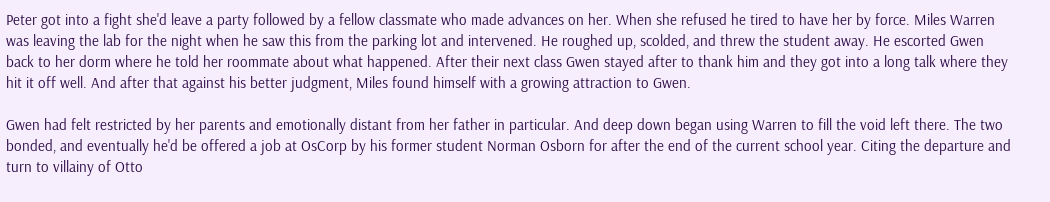Peter got into a fight she'd leave a party followed by a fellow classmate who made advances on her. When she refused he tired to have her by force. Miles Warren was leaving the lab for the night when he saw this from the parking lot and intervened. He roughed up, scolded, and threw the student away. He escorted Gwen back to her dorm where he told her roommate about what happened. After their next class Gwen stayed after to thank him and they got into a long talk where they hit it off well. And after that against his better judgment, Miles found himself with a growing attraction to Gwen.

Gwen had felt restricted by her parents and emotionally distant from her father in particular. And deep down began using Warren to fill the void left there. The two bonded, and eventually he'd be offered a job at OsCorp by his former student Norman Osborn for after the end of the current school year. Citing the departure and turn to villainy of Otto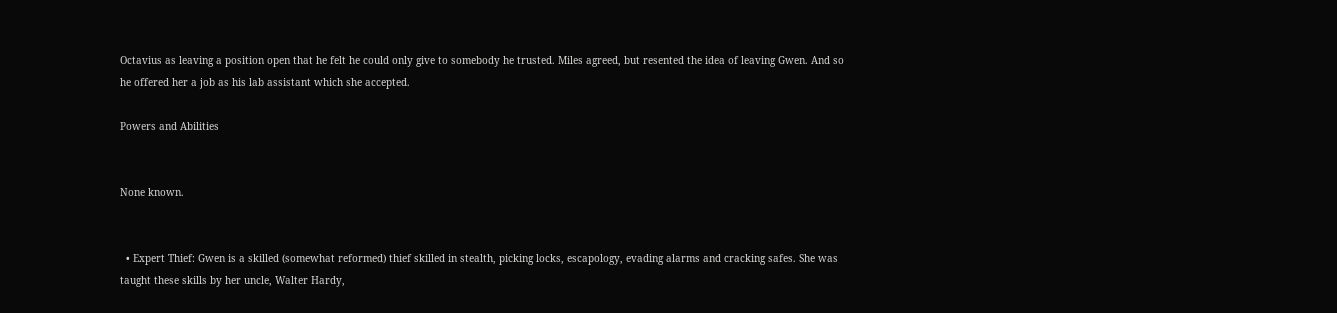Octavius as leaving a position open that he felt he could only give to somebody he trusted. Miles agreed, but resented the idea of leaving Gwen. And so he offered her a job as his lab assistant which she accepted.

Powers and Abilities


None known.


  • Expert Thief: Gwen is a skilled (somewhat reformed) thief skilled in stealth, picking locks, escapology, evading alarms and cracking safes. She was taught these skills by her uncle, Walter Hardy,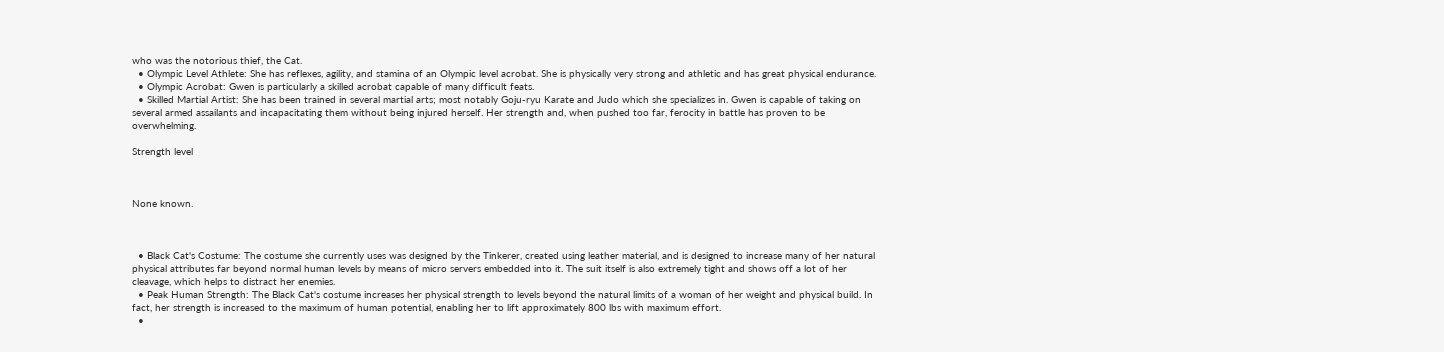who was the notorious thief, the Cat.
  • Olympic Level Athlete: She has reflexes, agility, and stamina of an Olympic level acrobat. She is physically very strong and athletic and has great physical endurance.
  • Olympic Acrobat: Gwen is particularly a skilled acrobat capable of many difficult feats.
  • Skilled Martial Artist: She has been trained in several martial arts; most notably Goju-ryu Karate and Judo which she specializes in. Gwen is capable of taking on several armed assailants and incapacitating them without being injured herself. Her strength and, when pushed too far, ferocity in battle has proven to be overwhelming.

Strength level



None known.



  • Black Cat's Costume: The costume she currently uses was designed by the Tinkerer, created using leather material, and is designed to increase many of her natural physical attributes far beyond normal human levels by means of micro servers embedded into it. The suit itself is also extremely tight and shows off a lot of her cleavage, which helps to distract her enemies.
  • Peak Human Strength: The Black Cat's costume increases her physical strength to levels beyond the natural limits of a woman of her weight and physical build. In fact, her strength is increased to the maximum of human potential, enabling her to lift approximately 800 lbs with maximum effort.
  •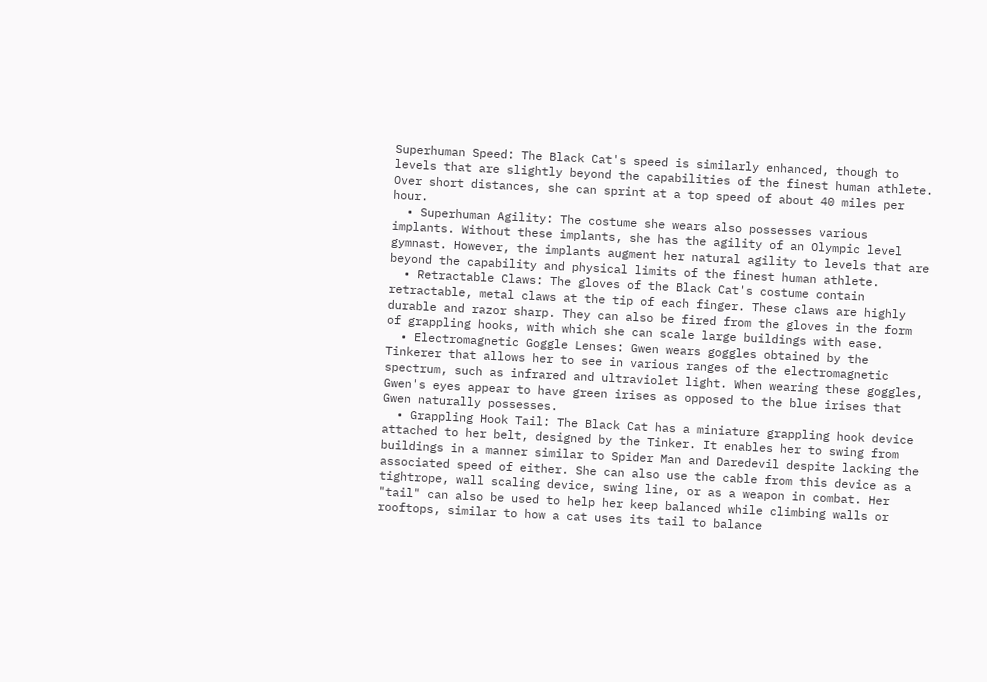Superhuman Speed: The Black Cat's speed is similarly enhanced, though to levels that are slightly beyond the capabilities of the finest human athlete. Over short distances, she can sprint at a top speed of about 40 miles per hour.
  • Superhuman Agility: The costume she wears also possesses various implants. Without these implants, she has the agility of an Olympic level gymnast. However, the implants augment her natural agility to levels that are beyond the capability and physical limits of the finest human athlete.
  • Retractable Claws: The gloves of the Black Cat's costume contain retractable, metal claws at the tip of each finger. These claws are highly durable and razor sharp. They can also be fired from the gloves in the form of grappling hooks, with which she can scale large buildings with ease.
  • Electromagnetic Goggle Lenses: Gwen wears goggles obtained by the Tinkerer that allows her to see in various ranges of the electromagnetic spectrum, such as infrared and ultraviolet light. When wearing these goggles, Gwen's eyes appear to have green irises as opposed to the blue irises that Gwen naturally possesses.
  • Grappling Hook Tail: The Black Cat has a miniature grappling hook device attached to her belt, designed by the Tinker. It enables her to swing from buildings in a manner similar to Spider Man and Daredevil despite lacking the associated speed of either. She can also use the cable from this device as a tightrope, wall scaling device, swing line, or as a weapon in combat. Her "tail" can also be used to help her keep balanced while climbing walls or rooftops, similar to how a cat uses its tail to balance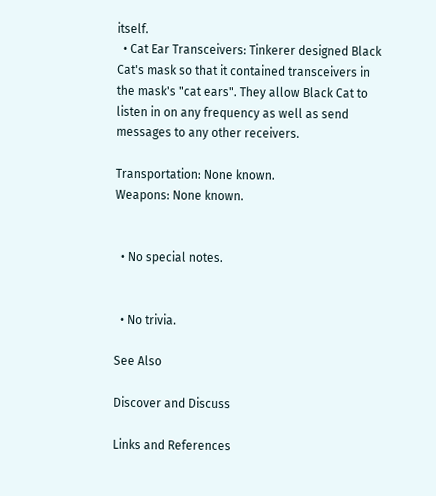itself.
  • Cat Ear Transceivers: Tinkerer designed Black Cat's mask so that it contained transceivers in the mask's "cat ears". They allow Black Cat to listen in on any frequency as well as send messages to any other receivers.

Transportation: None known.
Weapons: None known.


  • No special notes.


  • No trivia.

See Also

Discover and Discuss

Links and References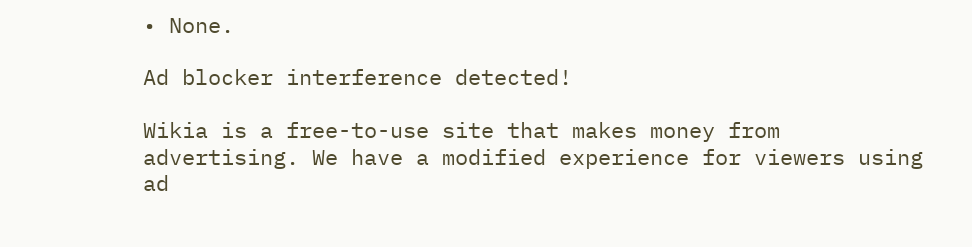• None.

Ad blocker interference detected!

Wikia is a free-to-use site that makes money from advertising. We have a modified experience for viewers using ad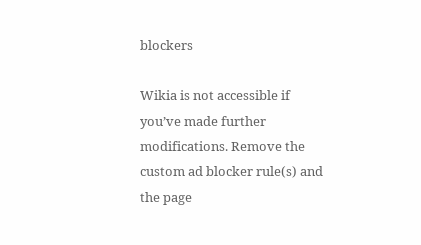blockers

Wikia is not accessible if you’ve made further modifications. Remove the custom ad blocker rule(s) and the page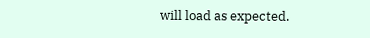will load as expected.